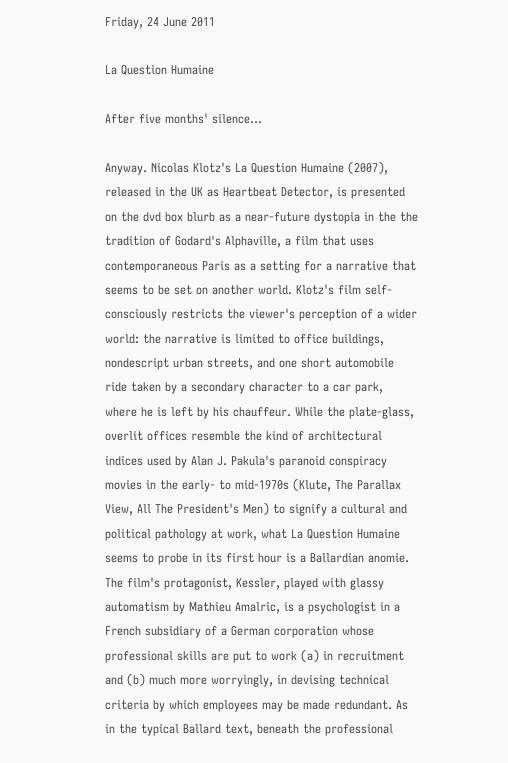Friday, 24 June 2011

La Question Humaine

After five months' silence...

Anyway. Nicolas Klotz's La Question Humaine (2007), released in the UK as Heartbeat Detector, is presented on the dvd box blurb as a near-future dystopia in the the tradition of Godard's Alphaville, a film that uses contemporaneous Paris as a setting for a narrative that seems to be set on another world. Klotz's film self-consciously restricts the viewer's perception of a wider world: the narrative is limited to office buildings, nondescript urban streets, and one short automobile ride taken by a secondary character to a car park, where he is left by his chauffeur. While the plate-glass, overlit offices resemble the kind of architectural indices used by Alan J. Pakula's paranoid conspiracy movies in the early- to mid-1970s (Klute, The Parallax View, All The President's Men) to signify a cultural and political pathology at work, what La Question Humaine seems to probe in its first hour is a Ballardian anomie. The film's protagonist, Kessler, played with glassy automatism by Mathieu Amalric, is a psychologist in a French subsidiary of a German corporation whose professional skills are put to work (a) in recruitment and (b) much more worryingly, in devising technical criteria by which employees may be made redundant. As in the typical Ballard text, beneath the professional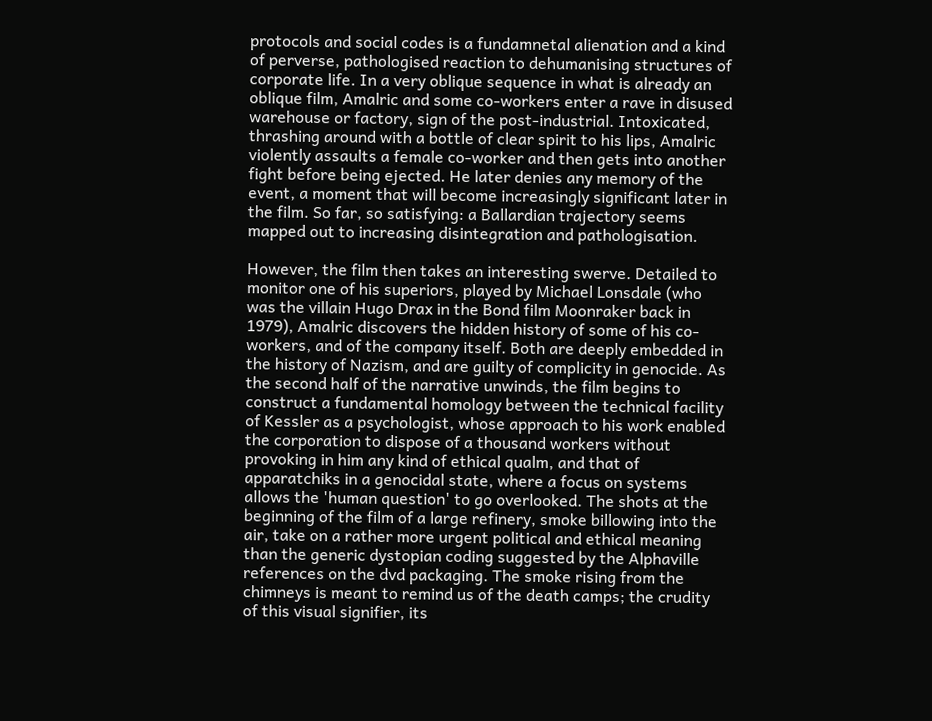protocols and social codes is a fundamnetal alienation and a kind of perverse, pathologised reaction to dehumanising structures of corporate life. In a very oblique sequence in what is already an oblique film, Amalric and some co-workers enter a rave in disused warehouse or factory, sign of the post-industrial. Intoxicated, thrashing around with a bottle of clear spirit to his lips, Amalric violently assaults a female co-worker and then gets into another fight before being ejected. He later denies any memory of the event, a moment that will become increasingly significant later in the film. So far, so satisfying: a Ballardian trajectory seems mapped out to increasing disintegration and pathologisation.

However, the film then takes an interesting swerve. Detailed to monitor one of his superiors, played by Michael Lonsdale (who was the villain Hugo Drax in the Bond film Moonraker back in 1979), Amalric discovers the hidden history of some of his co-workers, and of the company itself. Both are deeply embedded in the history of Nazism, and are guilty of complicity in genocide. As the second half of the narrative unwinds, the film begins to construct a fundamental homology between the technical facility of Kessler as a psychologist, whose approach to his work enabled the corporation to dispose of a thousand workers without provoking in him any kind of ethical qualm, and that of apparatchiks in a genocidal state, where a focus on systems allows the 'human question' to go overlooked. The shots at the beginning of the film of a large refinery, smoke billowing into the air, take on a rather more urgent political and ethical meaning than the generic dystopian coding suggested by the Alphaville references on the dvd packaging. The smoke rising from the chimneys is meant to remind us of the death camps; the crudity of this visual signifier, its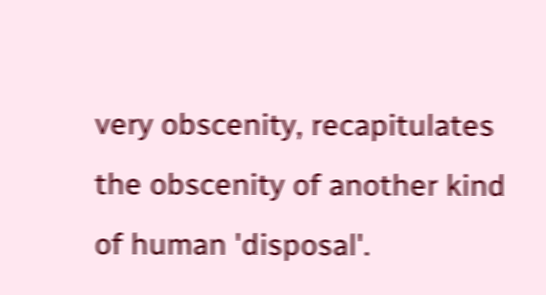very obscenity, recapitulates the obscenity of another kind of human 'disposal'.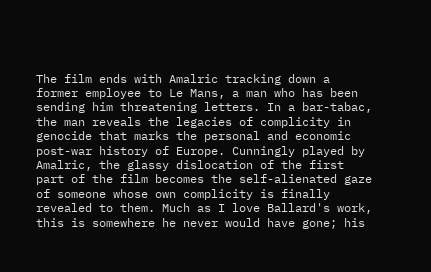The film ends with Amalric tracking down a former employee to Le Mans, a man who has been sending him threatening letters. In a bar-tabac, the man reveals the legacies of complicity in genocide that marks the personal and economic post-war history of Europe. Cunningly played by Amalric, the glassy dislocation of the first part of the film becomes the self-alienated gaze of someone whose own complicity is finally revealed to them. Much as I love Ballard's work, this is somewhere he never would have gone; his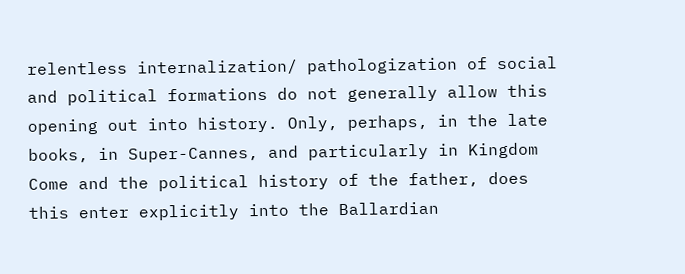relentless internalization/ pathologization of social and political formations do not generally allow this opening out into history. Only, perhaps, in the late books, in Super-Cannes, and particularly in Kingdom Come and the political history of the father, does this enter explicitly into the Ballardian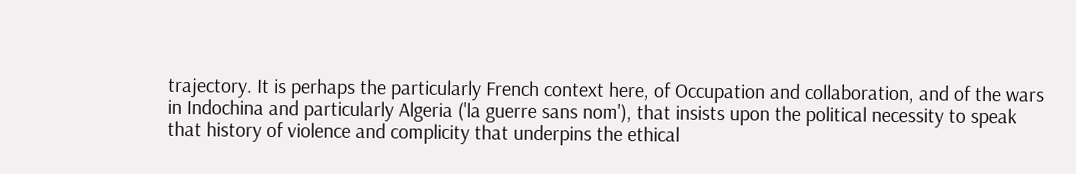trajectory. It is perhaps the particularly French context here, of Occupation and collaboration, and of the wars in Indochina and particularly Algeria ('la guerre sans nom'), that insists upon the political necessity to speak that history of violence and complicity that underpins the ethical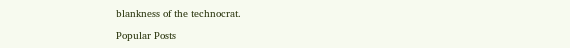blankness of the technocrat.

Popular Posts